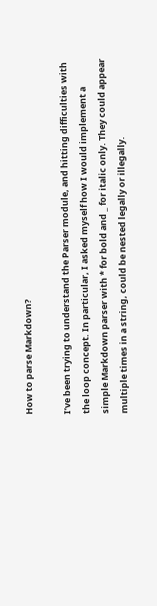How to parse Markdown?

I’ve been trying to understand the Parser module, and hitting difficulties with the loop concept. In particular, I asked myself how I would implement a simple Markdown parser with * for bold and _ for italic only. They could appear multiple times in a string, could be nested legally or illegally.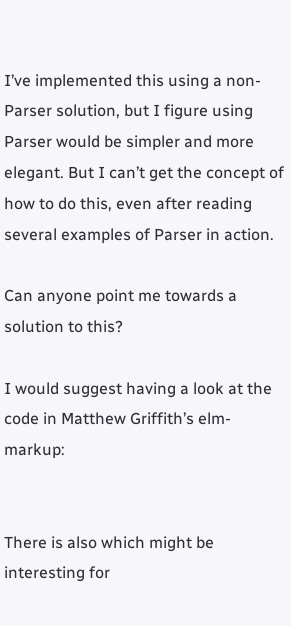I’ve implemented this using a non-Parser solution, but I figure using Parser would be simpler and more elegant. But I can’t get the concept of how to do this, even after reading several examples of Parser in action.

Can anyone point me towards a solution to this?

I would suggest having a look at the code in Matthew Griffith’s elm-markup:


There is also which might be interesting for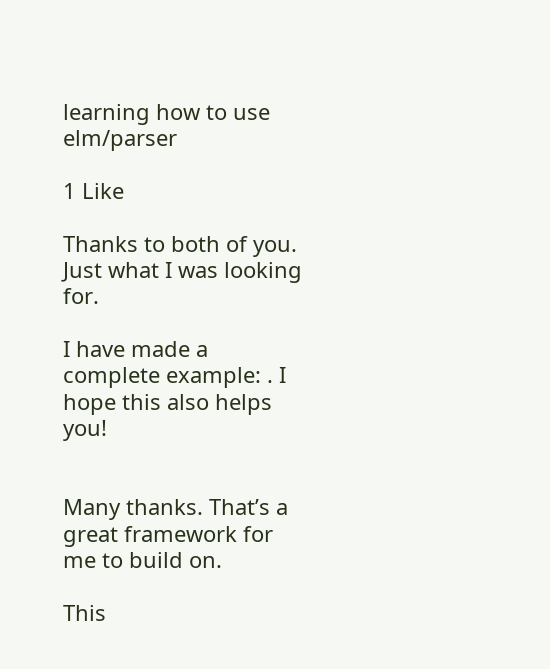learning how to use elm/parser

1 Like

Thanks to both of you. Just what I was looking for.

I have made a complete example: . I hope this also helps you!


Many thanks. That’s a great framework for me to build on.

This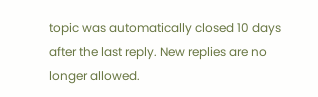topic was automatically closed 10 days after the last reply. New replies are no longer allowed.